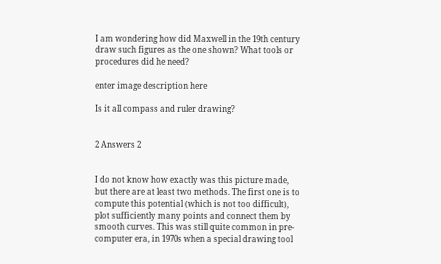I am wondering how did Maxwell in the 19th century draw such figures as the one shown? What tools or procedures did he need?

enter image description here

Is it all compass and ruler drawing?


2 Answers 2


I do not know how exactly was this picture made, but there are at least two methods. The first one is to compute this potential (which is not too difficult), plot sufficiently many points and connect them by smooth curves. This was still quite common in pre-computer era, in 1970s when a special drawing tool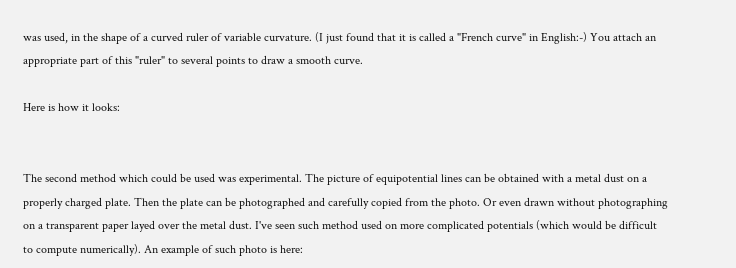was used, in the shape of a curved ruler of variable curvature. (I just found that it is called a "French curve" in English:-) You attach an appropriate part of this "ruler" to several points to draw a smooth curve.

Here is how it looks:


The second method which could be used was experimental. The picture of equipotential lines can be obtained with a metal dust on a properly charged plate. Then the plate can be photographed and carefully copied from the photo. Or even drawn without photographing on a transparent paper layed over the metal dust. I've seen such method used on more complicated potentials (which would be difficult to compute numerically). An example of such photo is here: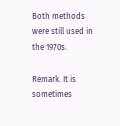Both methods were still used in the 1970s.

Remark. It is sometimes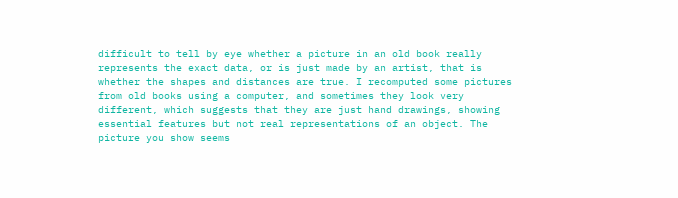difficult to tell by eye whether a picture in an old book really represents the exact data, or is just made by an artist, that is whether the shapes and distances are true. I recomputed some pictures from old books using a computer, and sometimes they look very different, which suggests that they are just hand drawings, showing essential features but not real representations of an object. The picture you show seems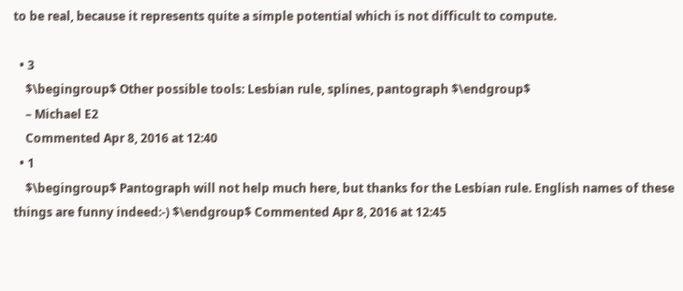to be real, because it represents quite a simple potential which is not difficult to compute.

  • 3
    $\begingroup$ Other possible tools: Lesbian rule, splines, pantograph $\endgroup$
    – Michael E2
    Commented Apr 8, 2016 at 12:40
  • 1
    $\begingroup$ Pantograph will not help much here, but thanks for the Lesbian rule. English names of these things are funny indeed:-) $\endgroup$ Commented Apr 8, 2016 at 12:45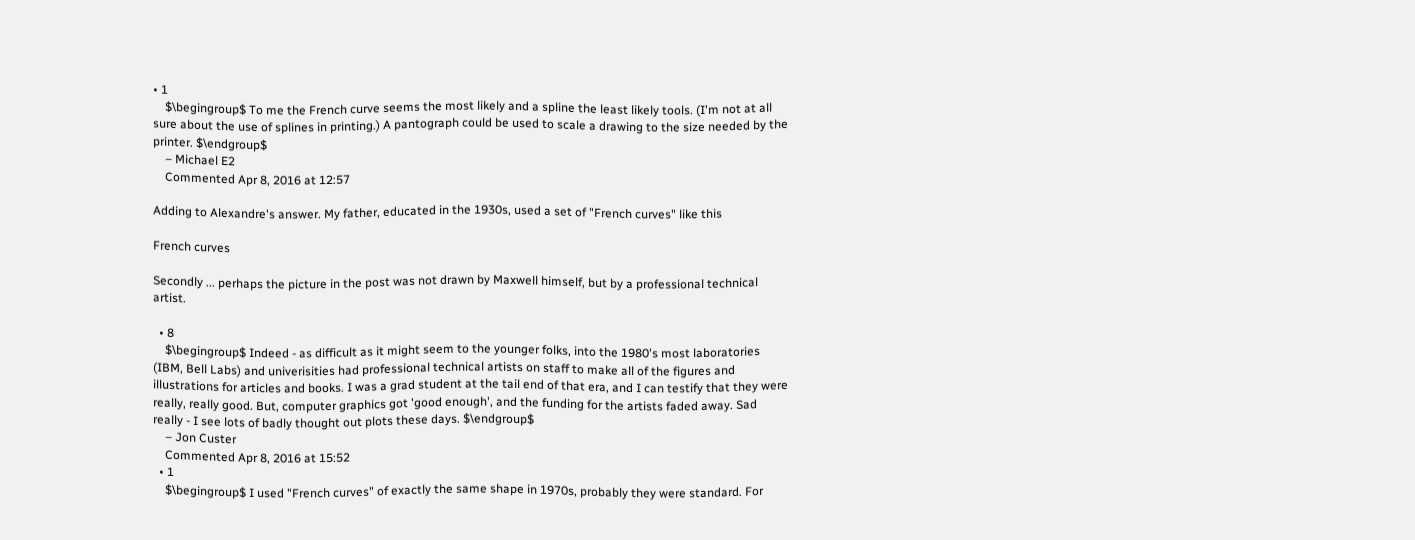• 1
    $\begingroup$ To me the French curve seems the most likely and a spline the least likely tools. (I'm not at all sure about the use of splines in printing.) A pantograph could be used to scale a drawing to the size needed by the printer. $\endgroup$
    – Michael E2
    Commented Apr 8, 2016 at 12:57

Adding to Alexandre's answer. My father, educated in the 1930s, used a set of "French curves" like this

French curves

Secondly ... perhaps the picture in the post was not drawn by Maxwell himself, but by a professional technical artist.

  • 8
    $\begingroup$ Indeed - as difficult as it might seem to the younger folks, into the 1980's most laboratories (IBM, Bell Labs) and univerisities had professional technical artists on staff to make all of the figures and illustrations for articles and books. I was a grad student at the tail end of that era, and I can testify that they were really, really good. But, computer graphics got 'good enough', and the funding for the artists faded away. Sad really - I see lots of badly thought out plots these days. $\endgroup$
    – Jon Custer
    Commented Apr 8, 2016 at 15:52
  • 1
    $\begingroup$ I used "French curves" of exactly the same shape in 1970s, probably they were standard. For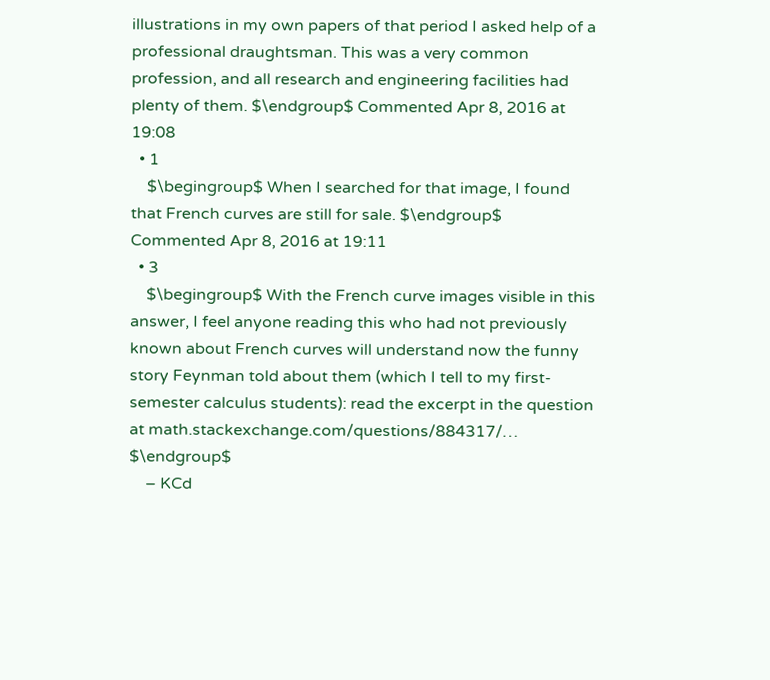illustrations in my own papers of that period I asked help of a professional draughtsman. This was a very common profession, and all research and engineering facilities had plenty of them. $\endgroup$ Commented Apr 8, 2016 at 19:08
  • 1
    $\begingroup$ When I searched for that image, I found that French curves are still for sale. $\endgroup$ Commented Apr 8, 2016 at 19:11
  • 3
    $\begingroup$ With the French curve images visible in this answer, I feel anyone reading this who had not previously known about French curves will understand now the funny story Feynman told about them (which I tell to my first-semester calculus students): read the excerpt in the question at math.stackexchange.com/questions/884317/… $\endgroup$
    – KCd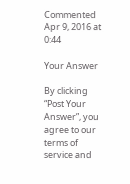Commented Apr 9, 2016 at 0:44

Your Answer

By clicking “Post Your Answer”, you agree to our terms of service and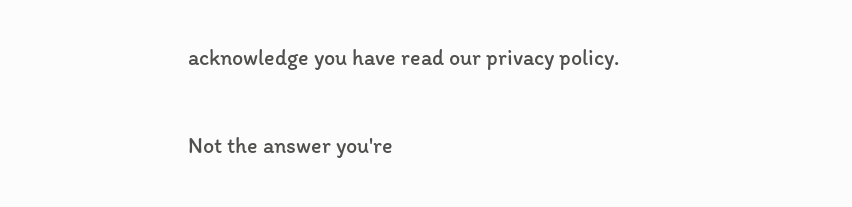acknowledge you have read our privacy policy.

Not the answer you're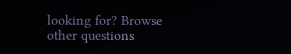looking for? Browse other questions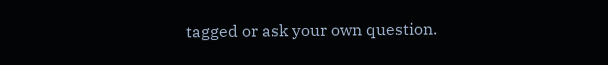tagged or ask your own question.